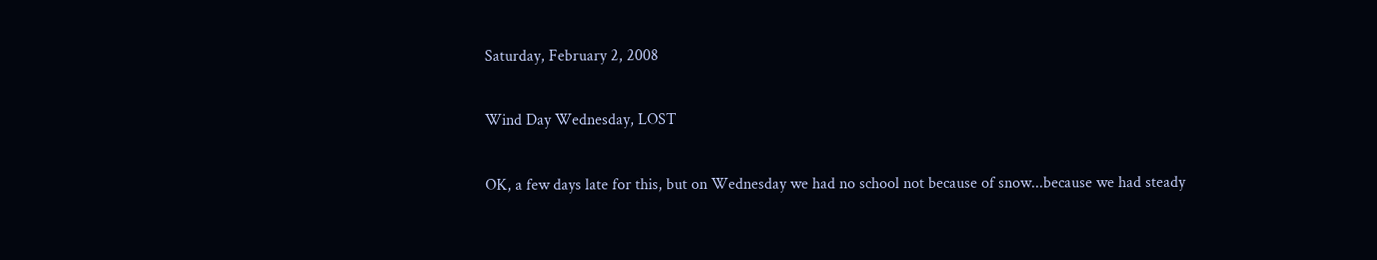Saturday, February 2, 2008

Wind Day Wednesday, LOST

OK, a few days late for this, but on Wednesday we had no school not because of snow...because we had steady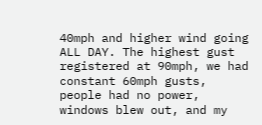40mph and higher wind going ALL DAY. The highest gust registered at 90mph, we had constant 60mph gusts, people had no power, windows blew out, and my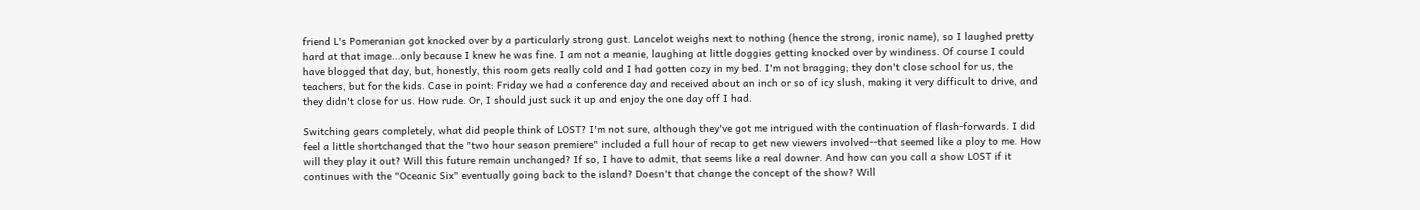friend L's Pomeranian got knocked over by a particularly strong gust. Lancelot weighs next to nothing (hence the strong, ironic name), so I laughed pretty hard at that image...only because I knew he was fine. I am not a meanie, laughing at little doggies getting knocked over by windiness. Of course I could have blogged that day, but, honestly, this room gets really cold and I had gotten cozy in my bed. I'm not bragging; they don't close school for us, the teachers, but for the kids. Case in point: Friday we had a conference day and received about an inch or so of icy slush, making it very difficult to drive, and they didn't close for us. How rude. Or, I should just suck it up and enjoy the one day off I had.

Switching gears completely, what did people think of LOST? I'm not sure, although they've got me intrigued with the continuation of flash-forwards. I did feel a little shortchanged that the "two hour season premiere" included a full hour of recap to get new viewers involved--that seemed like a ploy to me. How will they play it out? Will this future remain unchanged? If so, I have to admit, that seems like a real downer. And how can you call a show LOST if it continues with the "Oceanic Six" eventually going back to the island? Doesn't that change the concept of the show? Will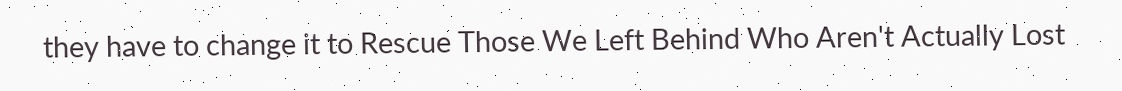they have to change it to Rescue Those We Left Behind Who Aren't Actually Lost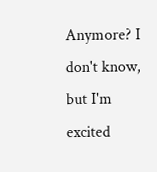Anymore? I don't know, but I'm excited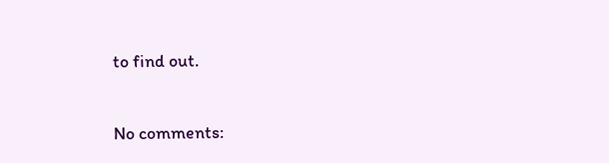to find out.

No comments: